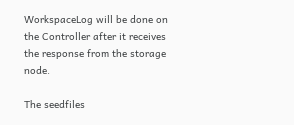WorkspaceLog will be done on the Controller after it receives the response from the storage node.

The seedfiles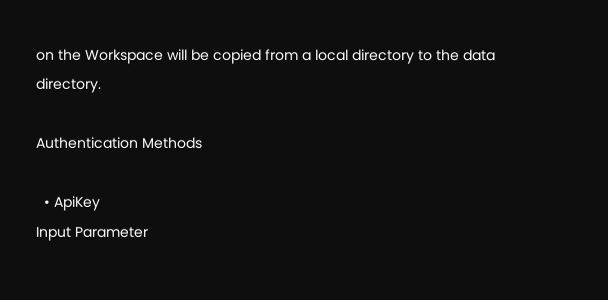on the Workspace will be copied from a local directory to the data directory.

Authentication Methods

  • ApiKey
Input Parameter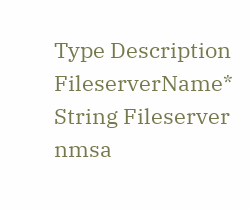Type Description
FileserverName* String Fileserver nmsa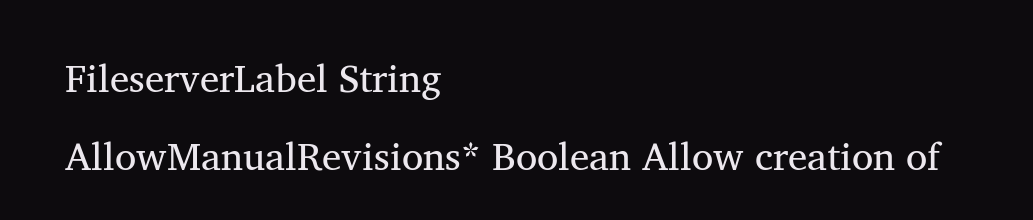FileserverLabel String
AllowManualRevisions* Boolean Allow creation of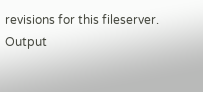revisions for this fileserver.
Output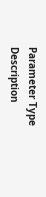Parameter Type Description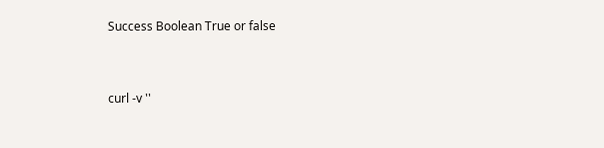Success Boolean True or false



curl -v ''